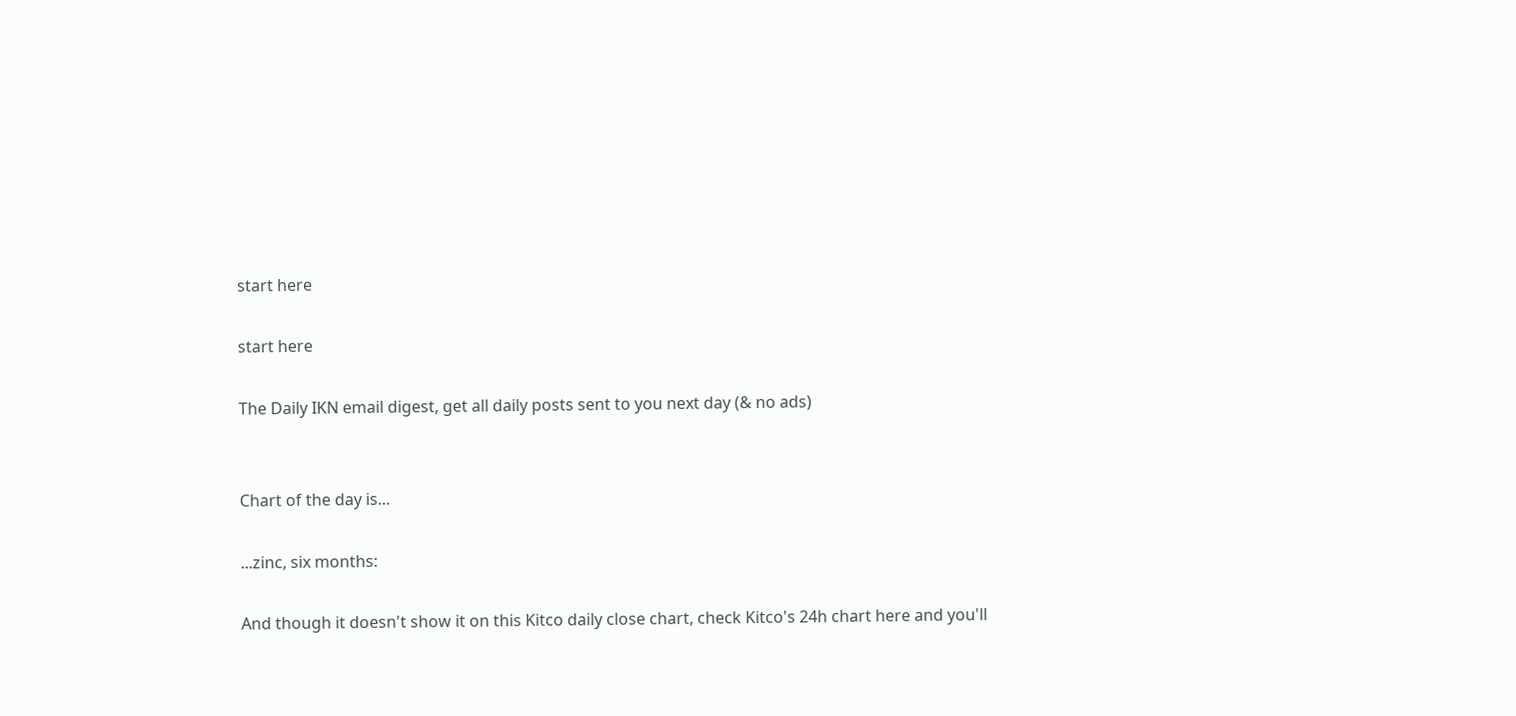start here

start here

The Daily IKN email digest, get all daily posts sent to you next day (& no ads)


Chart of the day is...

...zinc, six months:

And though it doesn't show it on this Kitco daily close chart, check Kitco's 24h chart here and you'll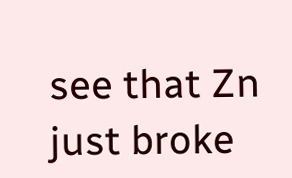see that Zn just broke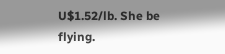U$1.52/lb. She be flying.